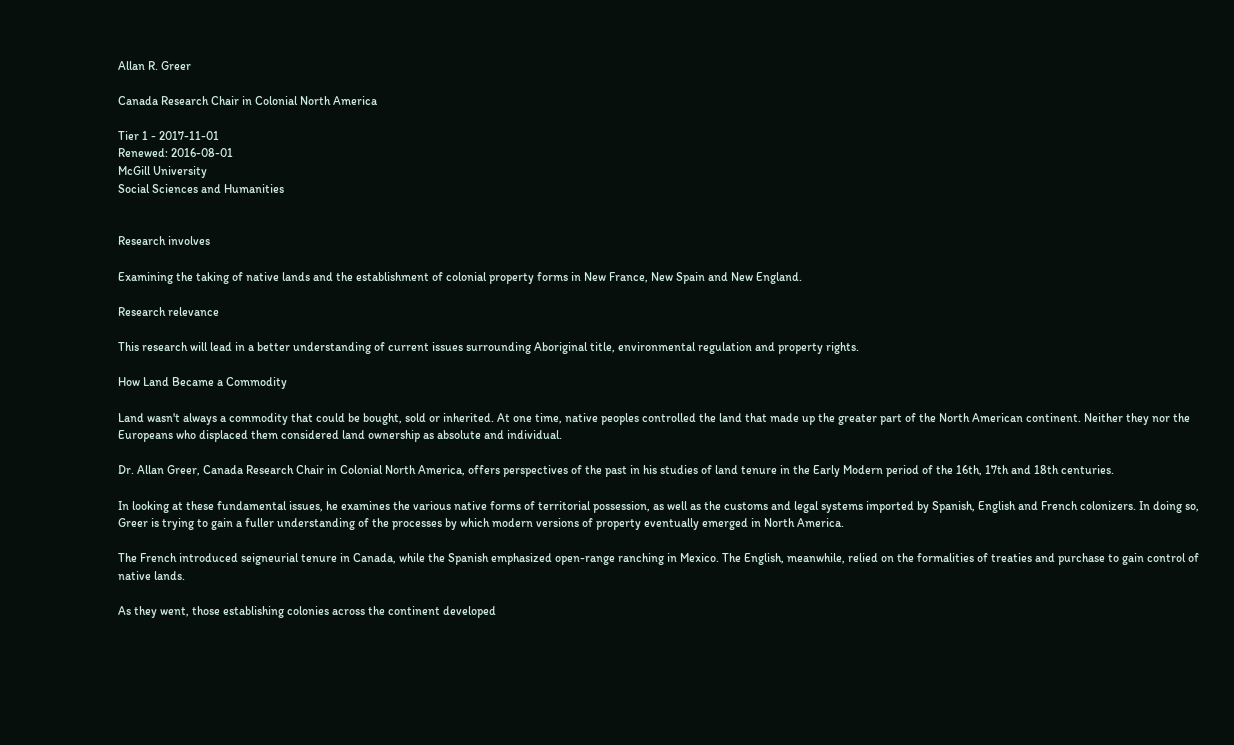Allan R. Greer

Canada Research Chair in Colonial North America

Tier 1 - 2017-11-01
Renewed: 2016-08-01
McGill University
Social Sciences and Humanities


Research involves

Examining the taking of native lands and the establishment of colonial property forms in New France, New Spain and New England.

Research relevance

This research will lead in a better understanding of current issues surrounding Aboriginal title, environmental regulation and property rights.

How Land Became a Commodity

Land wasn't always a commodity that could be bought, sold or inherited. At one time, native peoples controlled the land that made up the greater part of the North American continent. Neither they nor the Europeans who displaced them considered land ownership as absolute and individual.

Dr. Allan Greer, Canada Research Chair in Colonial North America, offers perspectives of the past in his studies of land tenure in the Early Modern period of the 16th, 17th and 18th centuries.

In looking at these fundamental issues, he examines the various native forms of territorial possession, as well as the customs and legal systems imported by Spanish, English and French colonizers. In doing so, Greer is trying to gain a fuller understanding of the processes by which modern versions of property eventually emerged in North America.

The French introduced seigneurial tenure in Canada, while the Spanish emphasized open-range ranching in Mexico. The English, meanwhile, relied on the formalities of treaties and purchase to gain control of native lands.

As they went, those establishing colonies across the continent developed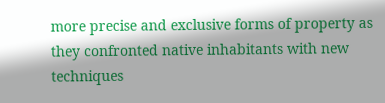more precise and exclusive forms of property as they confronted native inhabitants with new techniques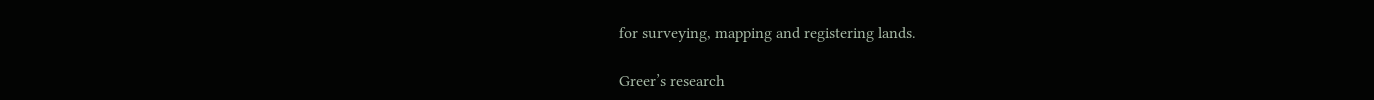for surveying, mapping and registering lands.

Greer’s research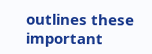outlines these important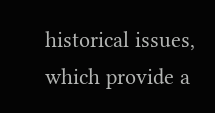historical issues, which provide a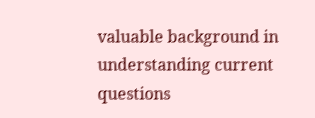valuable background in understanding current questions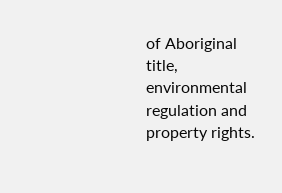of Aboriginal title, environmental regulation and property rights.